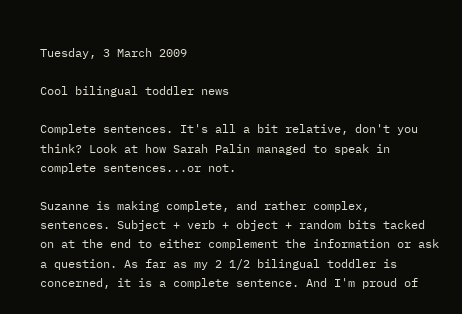Tuesday, 3 March 2009

Cool bilingual toddler news

Complete sentences. It's all a bit relative, don't you think? Look at how Sarah Palin managed to speak in complete sentences...or not.

Suzanne is making complete, and rather complex, sentences. Subject + verb + object + random bits tacked on at the end to either complement the information or ask a question. As far as my 2 1/2 bilingual toddler is concerned, it is a complete sentence. And I'm proud of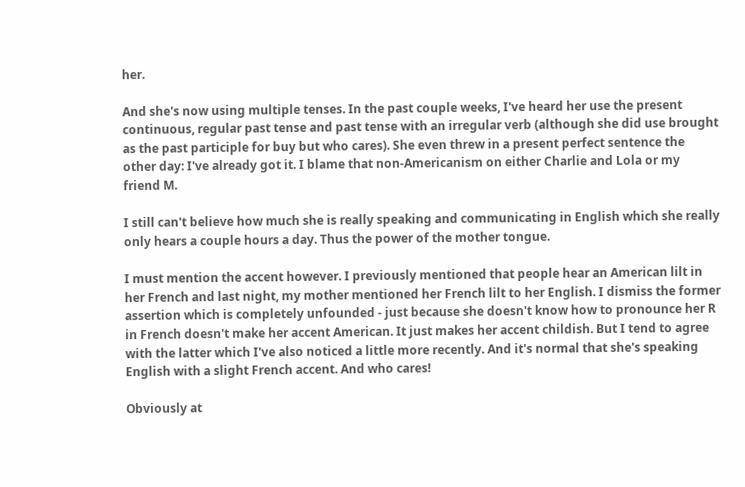her.

And she's now using multiple tenses. In the past couple weeks, I've heard her use the present continuous, regular past tense and past tense with an irregular verb (although she did use brought as the past participle for buy but who cares). She even threw in a present perfect sentence the other day: I've already got it. I blame that non-Americanism on either Charlie and Lola or my friend M.

I still can't believe how much she is really speaking and communicating in English which she really only hears a couple hours a day. Thus the power of the mother tongue.

I must mention the accent however. I previously mentioned that people hear an American lilt in her French and last night, my mother mentioned her French lilt to her English. I dismiss the former assertion which is completely unfounded - just because she doesn't know how to pronounce her R in French doesn't make her accent American. It just makes her accent childish. But I tend to agree with the latter which I've also noticed a little more recently. And it's normal that she's speaking English with a slight French accent. And who cares!

Obviously at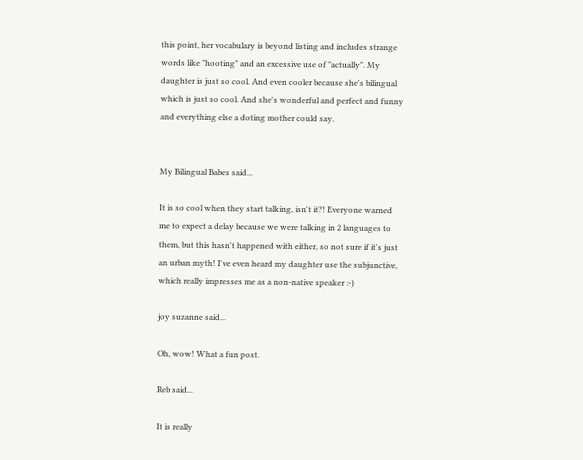this point, her vocabulary is beyond listing and includes strange words like "hooting" and an excessive use of "actually". My daughter is just so cool. And even cooler because she's bilingual which is just so cool. And she's wonderful and perfect and funny and everything else a doting mother could say.


My Bilingual Babes said...

It is so cool when they start talking, isn't it?! Everyone warned me to expect a delay because we were talking in 2 languages to them, but this hasn't happened with either, so not sure if it's just an urban myth! I've even heard my daughter use the subjunctive, which really impresses me as a non-native speaker :-)

joy suzanne said...

Oh, wow! What a fun post.

Reb said...

It is really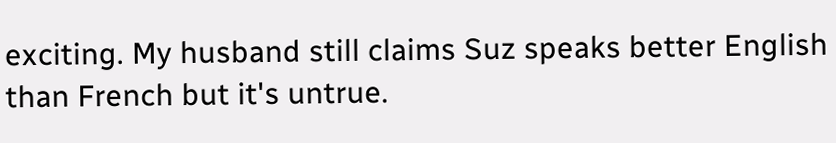exciting. My husband still claims Suz speaks better English than French but it's untrue.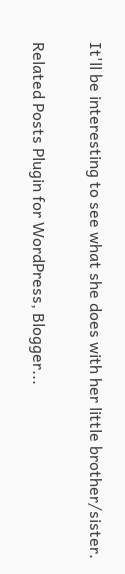It'll be interesting to see what she does with her little brother/sister.

Related Posts Plugin for WordPress, Blogger...